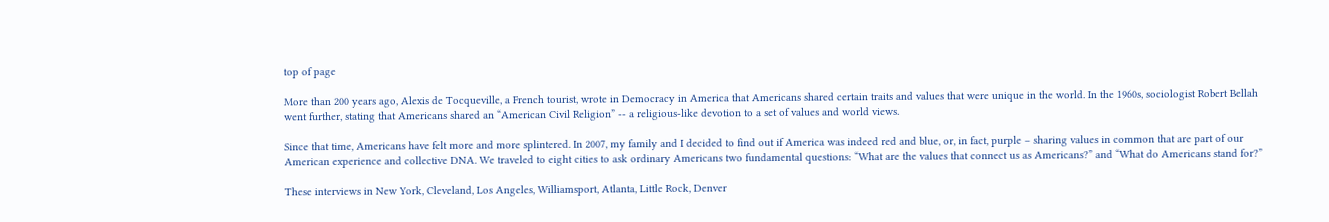top of page

More than 200 years ago, Alexis de Tocqueville, a French tourist, wrote in Democracy in America that Americans shared certain traits and values that were unique in the world. In the 1960s, sociologist Robert Bellah went further, stating that Americans shared an “American Civil Religion” -- a religious-like devotion to a set of values and world views.

Since that time, Americans have felt more and more splintered. In 2007, my family and I decided to find out if America was indeed red and blue, or, in fact, purple – sharing values in common that are part of our American experience and collective DNA. We traveled to eight cities to ask ordinary Americans two fundamental questions: “What are the values that connect us as Americans?” and “What do Americans stand for?”

These interviews in New York, Cleveland, Los Angeles, Williamsport, Atlanta, Little Rock, Denver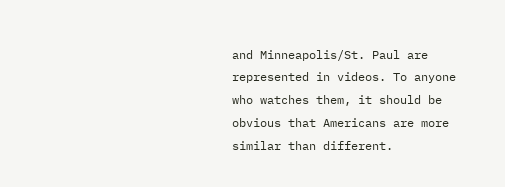and Minneapolis/St. Paul are represented in videos. To anyone who watches them, it should be obvious that Americans are more similar than different.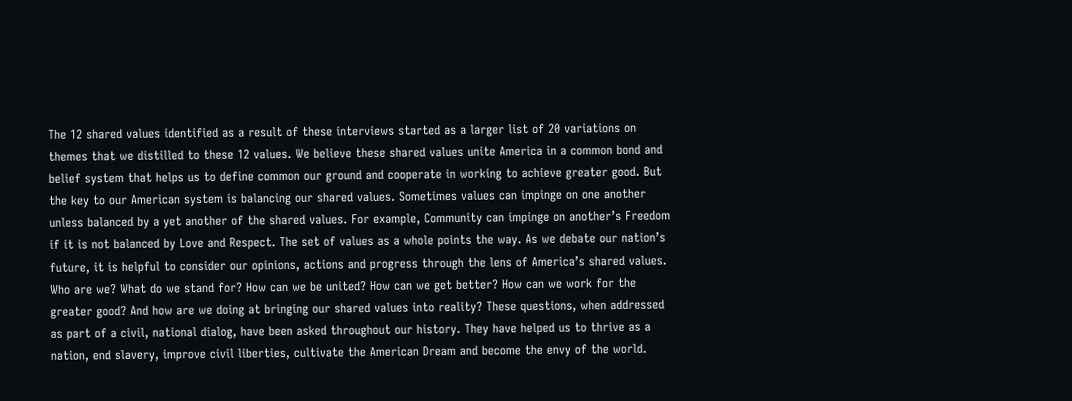The 12 shared values identified as a result of these interviews started as a larger list of 20 variations on themes that we distilled to these 12 values. We believe these shared values unite America in a common bond and belief system that helps us to define common our ground and cooperate in working to achieve greater good. But the key to our American system is balancing our shared values. Sometimes values can impinge on one another unless balanced by a yet another of the shared values. For example, Community can impinge on another’s Freedom if it is not balanced by Love and Respect. The set of values as a whole points the way. As we debate our nation’s future, it is helpful to consider our opinions, actions and progress through the lens of America’s shared values. Who are we? What do we stand for? How can we be united? How can we get better? How can we work for the greater good? And how are we doing at bringing our shared values into reality? These questions, when addressed as part of a civil, national dialog, have been asked throughout our history. They have helped us to thrive as a nation, end slavery, improve civil liberties, cultivate the American Dream and become the envy of the world.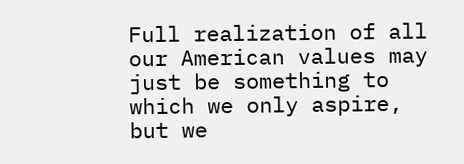Full realization of all our American values may just be something to which we only aspire, but we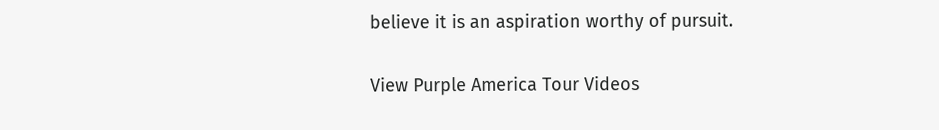believe it is an aspiration worthy of pursuit.


View Purple America Tour Videos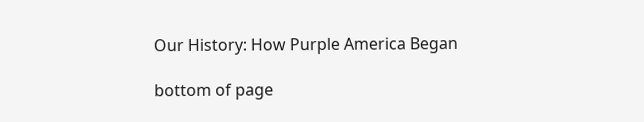Our History: How Purple America Began

bottom of page